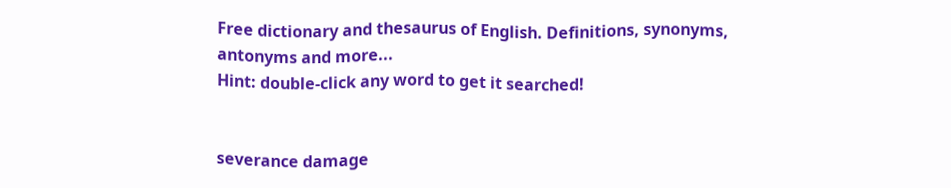Free dictionary and thesaurus of English. Definitions, synonyms, antonyms and more...
Hint: double-click any word to get it searched!


severance damage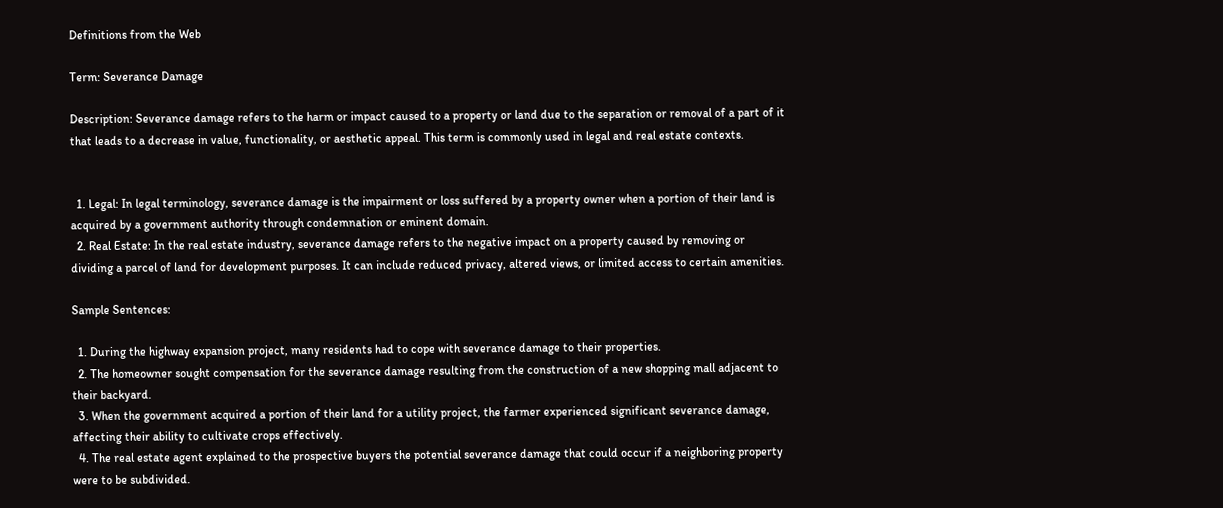Definitions from the Web

Term: Severance Damage

Description: Severance damage refers to the harm or impact caused to a property or land due to the separation or removal of a part of it that leads to a decrease in value, functionality, or aesthetic appeal. This term is commonly used in legal and real estate contexts.


  1. Legal: In legal terminology, severance damage is the impairment or loss suffered by a property owner when a portion of their land is acquired by a government authority through condemnation or eminent domain.
  2. Real Estate: In the real estate industry, severance damage refers to the negative impact on a property caused by removing or dividing a parcel of land for development purposes. It can include reduced privacy, altered views, or limited access to certain amenities.

Sample Sentences:

  1. During the highway expansion project, many residents had to cope with severance damage to their properties.
  2. The homeowner sought compensation for the severance damage resulting from the construction of a new shopping mall adjacent to their backyard.
  3. When the government acquired a portion of their land for a utility project, the farmer experienced significant severance damage, affecting their ability to cultivate crops effectively.
  4. The real estate agent explained to the prospective buyers the potential severance damage that could occur if a neighboring property were to be subdivided.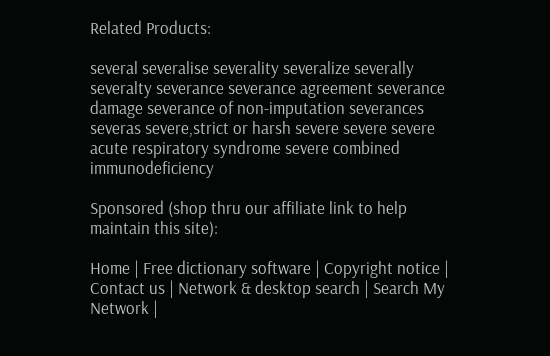Related Products:

several severalise severality severalize severally severalty severance severance agreement severance damage severance of non-imputation severances severas severe,strict or harsh severe severe severe acute respiratory syndrome severe combined immunodeficiency

Sponsored (shop thru our affiliate link to help maintain this site):

Home | Free dictionary software | Copyright notice | Contact us | Network & desktop search | Search My Network |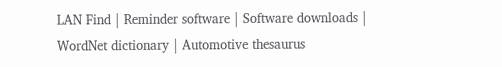LAN Find | Reminder software | Software downloads | WordNet dictionary | Automotive thesaurus